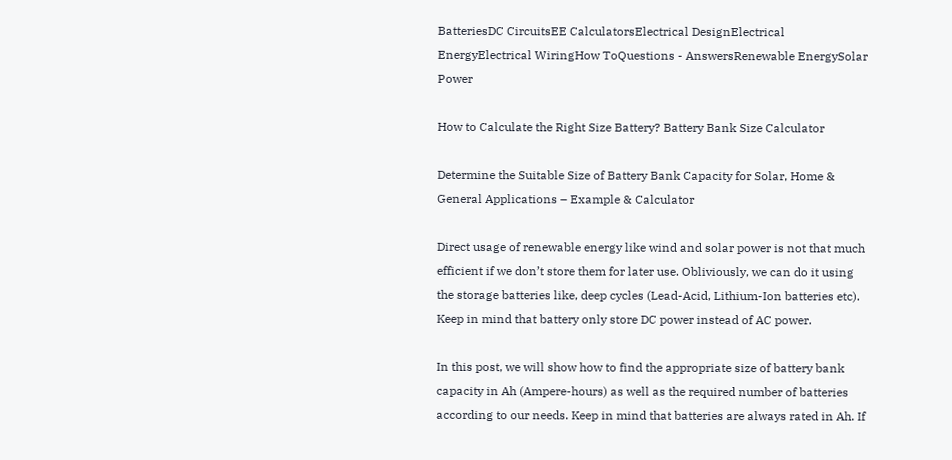BatteriesDC CircuitsEE CalculatorsElectrical DesignElectrical EnergyElectrical WiringHow ToQuestions - AnswersRenewable EnergySolar Power

How to Calculate the Right Size Battery? Battery Bank Size Calculator

Determine the Suitable Size of Battery Bank Capacity for Solar, Home & General Applications – Example & Calculator

Direct usage of renewable energy like wind and solar power is not that much efficient if we don’t store them for later use. Obliviously, we can do it using the storage batteries like, deep cycles (Lead-Acid, Lithium-Ion batteries etc). Keep in mind that battery only store DC power instead of AC power.

In this post, we will show how to find the appropriate size of battery bank capacity in Ah (Ampere-hours) as well as the required number of batteries according to our needs. Keep in mind that batteries are always rated in Ah. If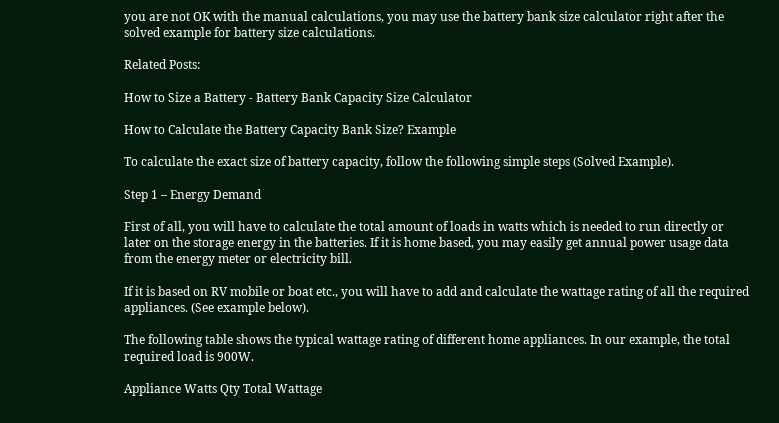you are not OK with the manual calculations, you may use the battery bank size calculator right after the solved example for battery size calculations.

Related Posts:

How to Size a Battery - Battery Bank Capacity Size Calculator

How to Calculate the Battery Capacity Bank Size? Example

To calculate the exact size of battery capacity, follow the following simple steps (Solved Example).

Step 1 – Energy Demand

First of all, you will have to calculate the total amount of loads in watts which is needed to run directly or later on the storage energy in the batteries. If it is home based, you may easily get annual power usage data from the energy meter or electricity bill.

If it is based on RV mobile or boat etc., you will have to add and calculate the wattage rating of all the required appliances. (See example below).

The following table shows the typical wattage rating of different home appliances. In our example, the total required load is 900W.

Appliance Watts Qty Total Wattage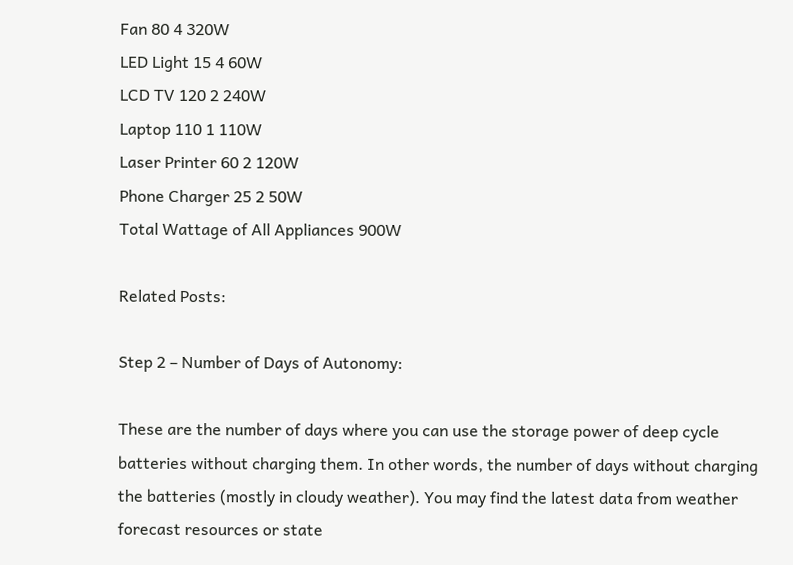Fan 80 4 320W
LED Light 15 4 60W
LCD TV 120 2 240W
Laptop 110 1 110W
Laser Printer 60 2 120W
Phone Charger 25 2 50W
Total Wattage of All Appliances 900W

Related Posts:

Step 2 – Number of Days of Autonomy:

These are the number of days where you can use the storage power of deep cycle batteries without charging them. In other words, the number of days without charging the batteries (mostly in cloudy weather). You may find the latest data from weather forecast resources or state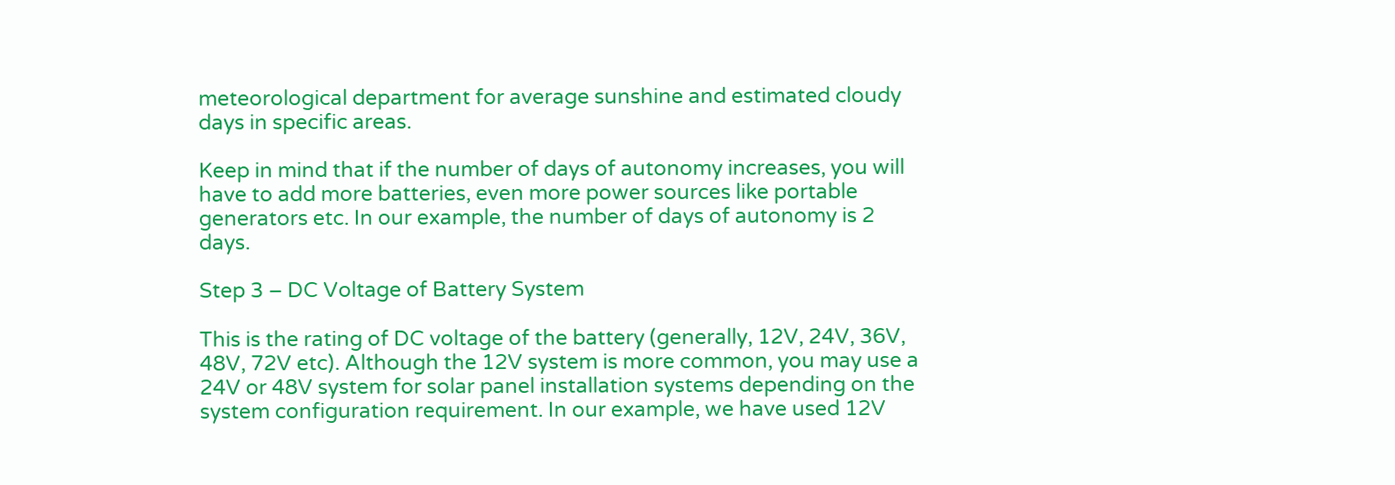meteorological department for average sunshine and estimated cloudy days in specific areas.

Keep in mind that if the number of days of autonomy increases, you will have to add more batteries, even more power sources like portable generators etc. In our example, the number of days of autonomy is 2 days.

Step 3 – DC Voltage of Battery System

This is the rating of DC voltage of the battery (generally, 12V, 24V, 36V, 48V, 72V etc). Although the 12V system is more common, you may use a 24V or 48V system for solar panel installation systems depending on the system configuration requirement. In our example, we have used 12V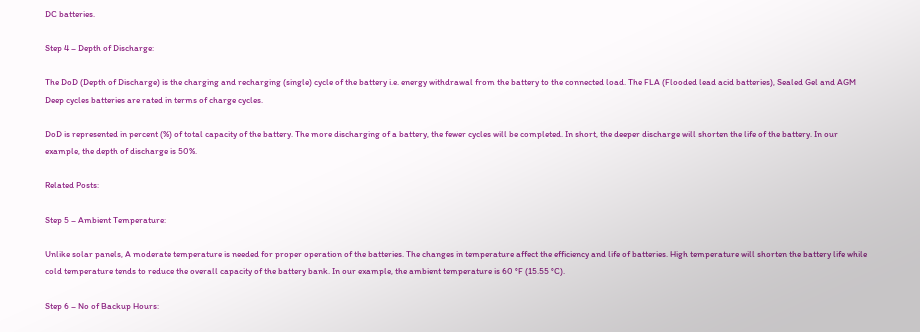DC batteries.

Step 4 – Depth of Discharge:

The DoD (Depth of Discharge) is the charging and recharging (single) cycle of the battery i.e. energy withdrawal from the battery to the connected load. The FLA (Flooded lead acid batteries), Sealed Gel and AGM Deep cycles batteries are rated in terms of charge cycles.

DoD is represented in percent (%) of total capacity of the battery. The more discharging of a battery, the fewer cycles will be completed. In short, the deeper discharge will shorten the life of the battery. In our example, the depth of discharge is 50%.

Related Posts:

Step 5 – Ambient Temperature:

Unlike solar panels, A moderate temperature is needed for proper operation of the batteries. The changes in temperature affect the efficiency and life of batteries. High temperature will shorten the battery life while cold temperature tends to reduce the overall capacity of the battery bank. In our example, the ambient temperature is 60 °F (15.55 °C).

Step 6 – No of Backup Hours: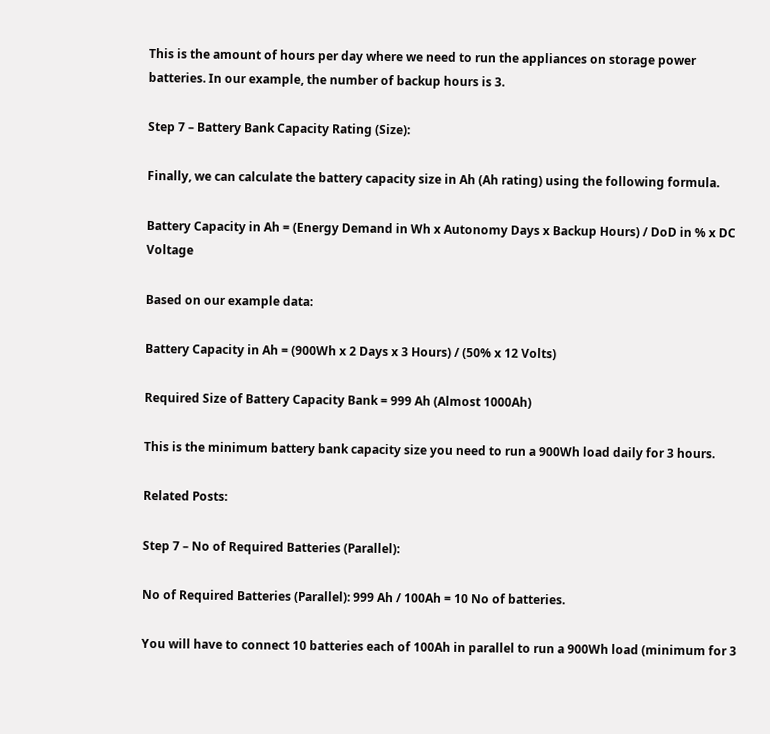This is the amount of hours per day where we need to run the appliances on storage power batteries. In our example, the number of backup hours is 3.

Step 7 – Battery Bank Capacity Rating (Size):

Finally, we can calculate the battery capacity size in Ah (Ah rating) using the following formula.

Battery Capacity in Ah = (Energy Demand in Wh x Autonomy Days x Backup Hours) / DoD in % x DC Voltage

Based on our example data:

Battery Capacity in Ah = (900Wh x 2 Days x 3 Hours) / (50% x 12 Volts)

Required Size of Battery Capacity Bank = 999 Ah (Almost 1000Ah)

This is the minimum battery bank capacity size you need to run a 900Wh load daily for 3 hours.

Related Posts:

Step 7 – No of Required Batteries (Parallel):

No of Required Batteries (Parallel): 999 Ah / 100Ah = 10 No of batteries.

You will have to connect 10 batteries each of 100Ah in parallel to run a 900Wh load (minimum for 3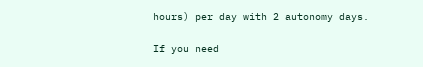hours) per day with 2 autonomy days.

If you need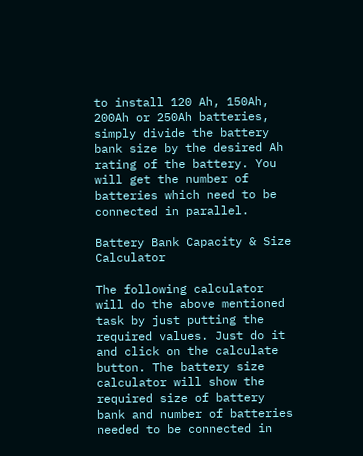to install 120 Ah, 150Ah, 200Ah or 250Ah batteries, simply divide the battery bank size by the desired Ah rating of the battery. You will get the number of batteries which need to be connected in parallel.

Battery Bank Capacity & Size Calculator

The following calculator will do the above mentioned task by just putting the required values. Just do it and click on the calculate button. The battery size calculator will show the required size of battery bank and number of batteries needed to be connected in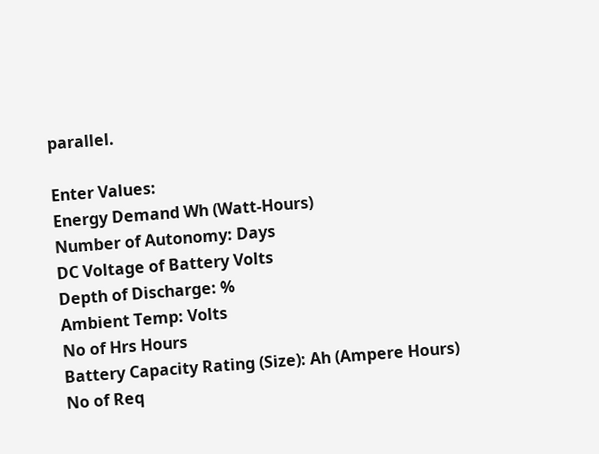parallel.

Enter Values:
Energy Demand Wh (Watt-Hours)
Number of Autonomy: Days
DC Voltage of Battery Volts
Depth of Discharge: %
Ambient Temp: Volts
No of Hrs Hours
Battery Capacity Rating (Size): Ah (Ampere Hours)
No of Req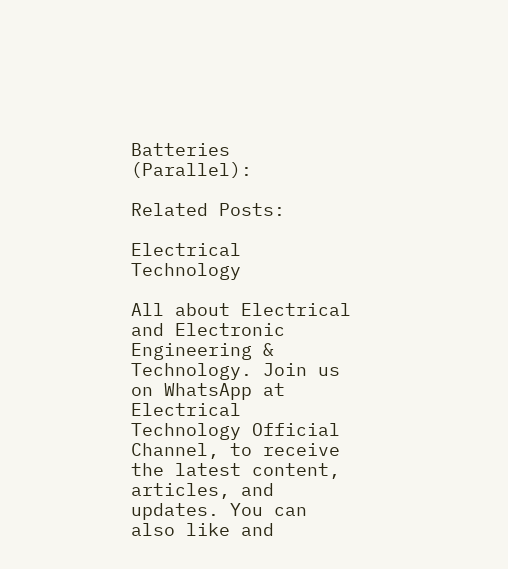Batteries (Parallel):

Related Posts:

Electrical Technology

All about Electrical and Electronic Engineering & Technology. Join us on WhatsApp at Electrical Technology Official Channel, to receive the latest content, articles, and updates. You can also like and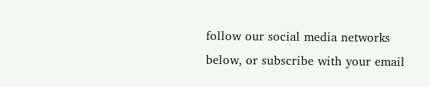follow our social media networks below, or subscribe with your email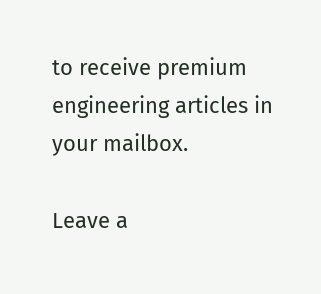to receive premium engineering articles in your mailbox.

Leave a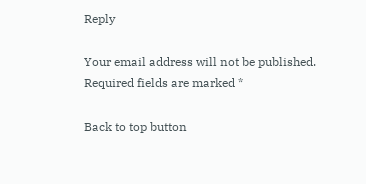Reply

Your email address will not be published. Required fields are marked *

Back to top button